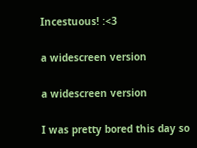Incestuous! :<3

a widescreen version

a widescreen version

I was pretty bored this day so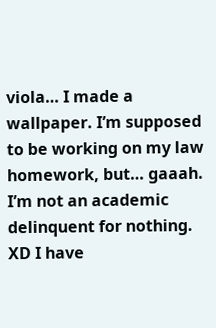viola… I made a wallpaper. I’m supposed to be working on my law homework, but… gaaah. I’m not an academic delinquent for nothing. XD I have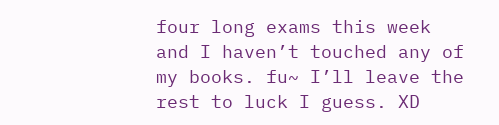four long exams this week and I haven’t touched any of my books. fu~ I’ll leave the rest to luck I guess. XD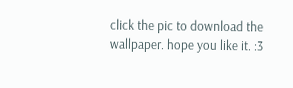click the pic to download the wallpaper. hope you like it. :3